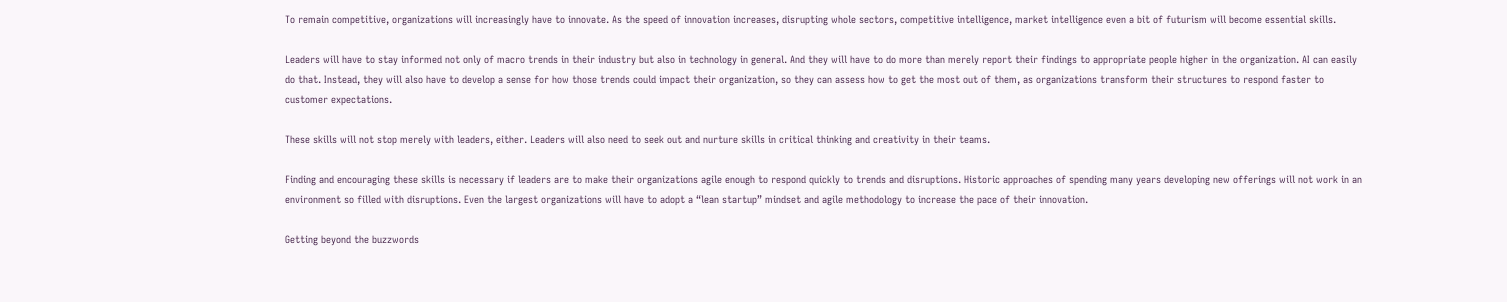To remain competitive, organizations will increasingly have to innovate. As the speed of innovation increases, disrupting whole sectors, competitive intelligence, market intelligence even a bit of futurism will become essential skills.

Leaders will have to stay informed not only of macro trends in their industry but also in technology in general. And they will have to do more than merely report their findings to appropriate people higher in the organization. AI can easily do that. Instead, they will also have to develop a sense for how those trends could impact their organization, so they can assess how to get the most out of them, as organizations transform their structures to respond faster to customer expectations.

These skills will not stop merely with leaders, either. Leaders will also need to seek out and nurture skills in critical thinking and creativity in their teams.

Finding and encouraging these skills is necessary if leaders are to make their organizations agile enough to respond quickly to trends and disruptions. Historic approaches of spending many years developing new offerings will not work in an environment so filled with disruptions. Even the largest organizations will have to adopt a “lean startup” mindset and agile methodology to increase the pace of their innovation.

Getting beyond the buzzwords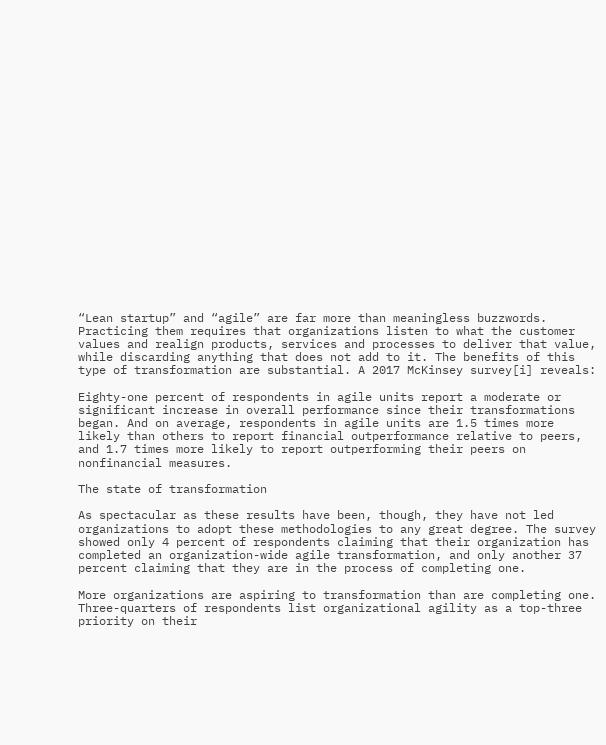“Lean startup” and “agile” are far more than meaningless buzzwords. Practicing them requires that organizations listen to what the customer values and realign products, services and processes to deliver that value, while discarding anything that does not add to it. The benefits of this type of transformation are substantial. A 2017 McKinsey survey[i] reveals:

Eighty-one percent of respondents in agile units report a moderate or significant increase in overall performance since their transformations began. And on average, respondents in agile units are 1.5 times more likely than others to report financial outperformance relative to peers, and 1.7 times more likely to report outperforming their peers on nonfinancial measures.

The state of transformation

As spectacular as these results have been, though, they have not led organizations to adopt these methodologies to any great degree. The survey showed only 4 percent of respondents claiming that their organization has completed an organization-wide agile transformation, and only another 37 percent claiming that they are in the process of completing one.

More organizations are aspiring to transformation than are completing one. Three-quarters of respondents list organizational agility as a top-three priority on their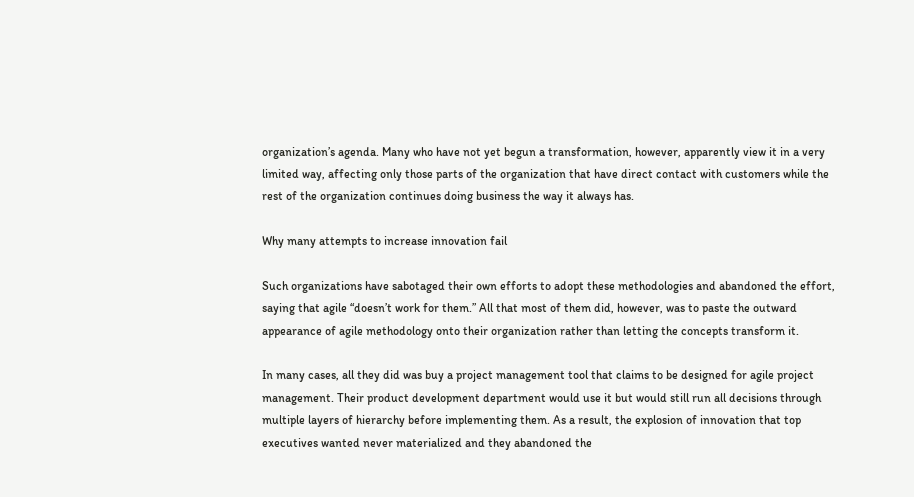organization’s agenda. Many who have not yet begun a transformation, however, apparently view it in a very limited way, affecting only those parts of the organization that have direct contact with customers while the rest of the organization continues doing business the way it always has.

Why many attempts to increase innovation fail

Such organizations have sabotaged their own efforts to adopt these methodologies and abandoned the effort, saying that agile “doesn’t work for them.” All that most of them did, however, was to paste the outward appearance of agile methodology onto their organization rather than letting the concepts transform it.

In many cases, all they did was buy a project management tool that claims to be designed for agile project management. Their product development department would use it but would still run all decisions through multiple layers of hierarchy before implementing them. As a result, the explosion of innovation that top executives wanted never materialized and they abandoned the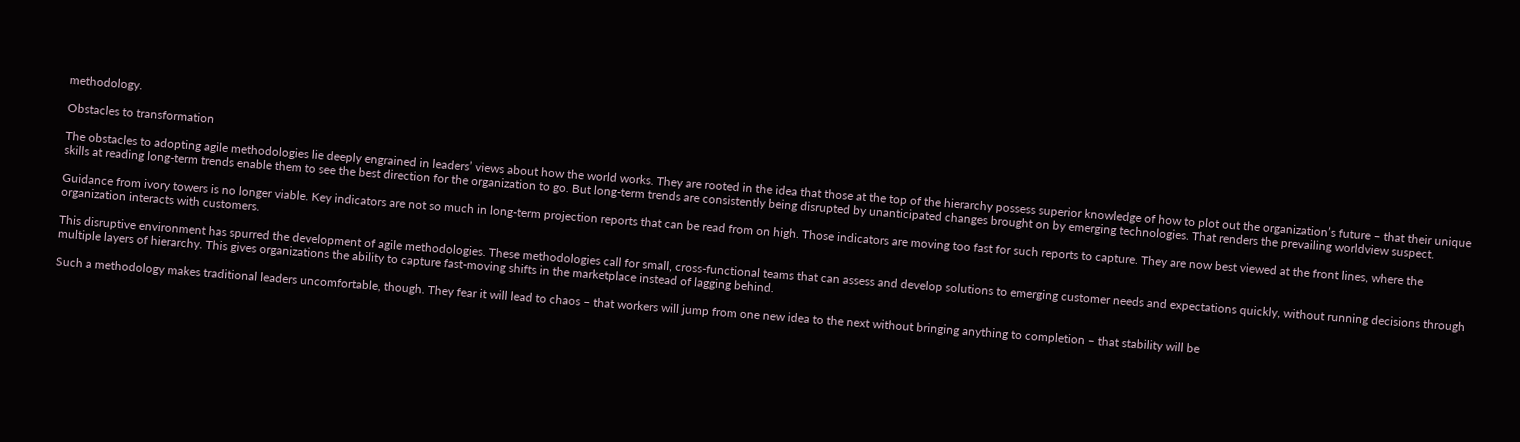methodology.

Obstacles to transformation

The obstacles to adopting agile methodologies lie deeply engrained in leaders’ views about how the world works. They are rooted in the idea that those at the top of the hierarchy possess superior knowledge of how to plot out the organization’s future – that their unique skills at reading long-term trends enable them to see the best direction for the organization to go. But long-term trends are consistently being disrupted by unanticipated changes brought on by emerging technologies. That renders the prevailing worldview suspect.

Guidance from ivory towers is no longer viable. Key indicators are not so much in long-term projection reports that can be read from on high. Those indicators are moving too fast for such reports to capture. They are now best viewed at the front lines, where the organization interacts with customers.

This disruptive environment has spurred the development of agile methodologies. These methodologies call for small, cross-functional teams that can assess and develop solutions to emerging customer needs and expectations quickly, without running decisions through multiple layers of hierarchy. This gives organizations the ability to capture fast-moving shifts in the marketplace instead of lagging behind.

Such a methodology makes traditional leaders uncomfortable, though. They fear it will lead to chaos – that workers will jump from one new idea to the next without bringing anything to completion – that stability will be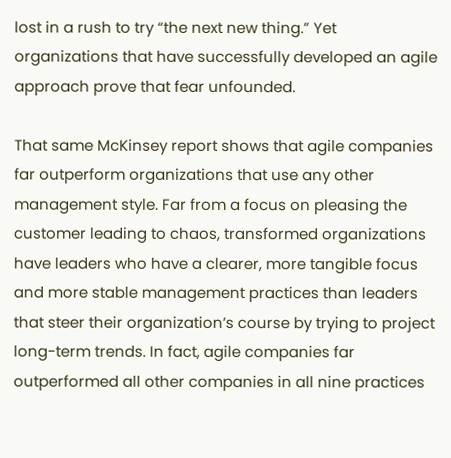lost in a rush to try “the next new thing.” Yet organizations that have successfully developed an agile approach prove that fear unfounded.

That same McKinsey report shows that agile companies far outperform organizations that use any other management style. Far from a focus on pleasing the customer leading to chaos, transformed organizations have leaders who have a clearer, more tangible focus and more stable management practices than leaders that steer their organization’s course by trying to project long-term trends. In fact, agile companies far outperformed all other companies in all nine practices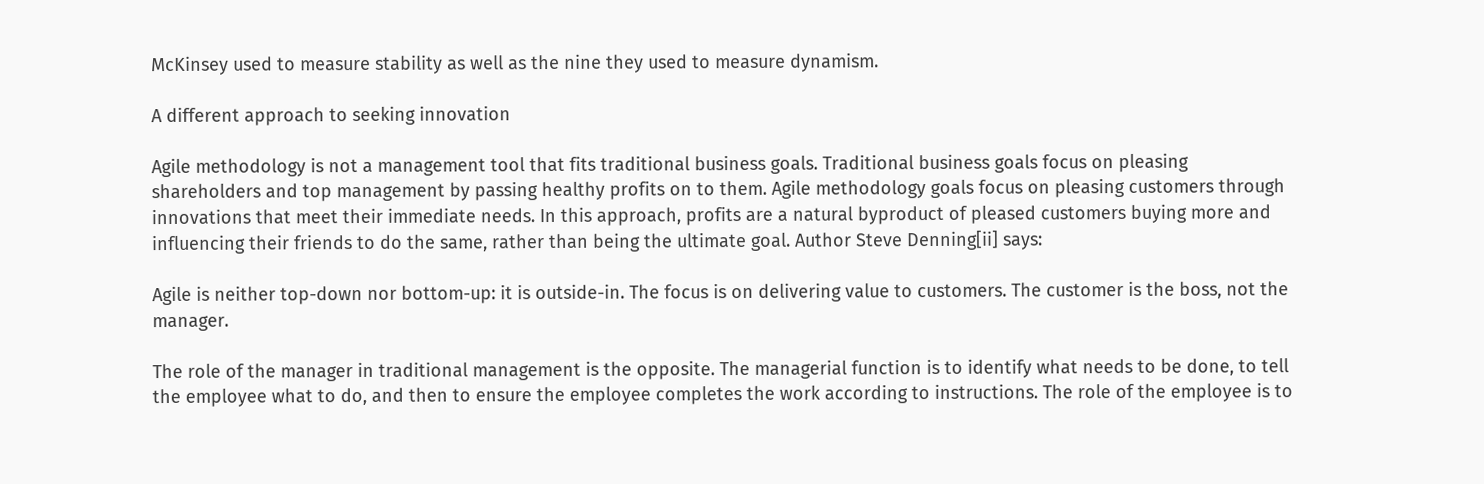McKinsey used to measure stability as well as the nine they used to measure dynamism.

A different approach to seeking innovation

Agile methodology is not a management tool that fits traditional business goals. Traditional business goals focus on pleasing shareholders and top management by passing healthy profits on to them. Agile methodology goals focus on pleasing customers through innovations that meet their immediate needs. In this approach, profits are a natural byproduct of pleased customers buying more and influencing their friends to do the same, rather than being the ultimate goal. Author Steve Denning[ii] says:

Agile is neither top-down nor bottom-up: it is outside-in. The focus is on delivering value to customers. The customer is the boss, not the manager.

The role of the manager in traditional management is the opposite. The managerial function is to identify what needs to be done, to tell the employee what to do, and then to ensure the employee completes the work according to instructions. The role of the employee is to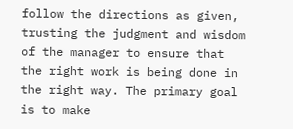follow the directions as given, trusting the judgment and wisdom of the manager to ensure that the right work is being done in the right way. The primary goal is to make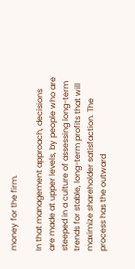money for the firm.

In that management approach, decisions are made at upper levels, by people who are steeped in a culture of assessing long-term trends for stable, long-term profits that will maximize shareholder satisfaction. The process has the outward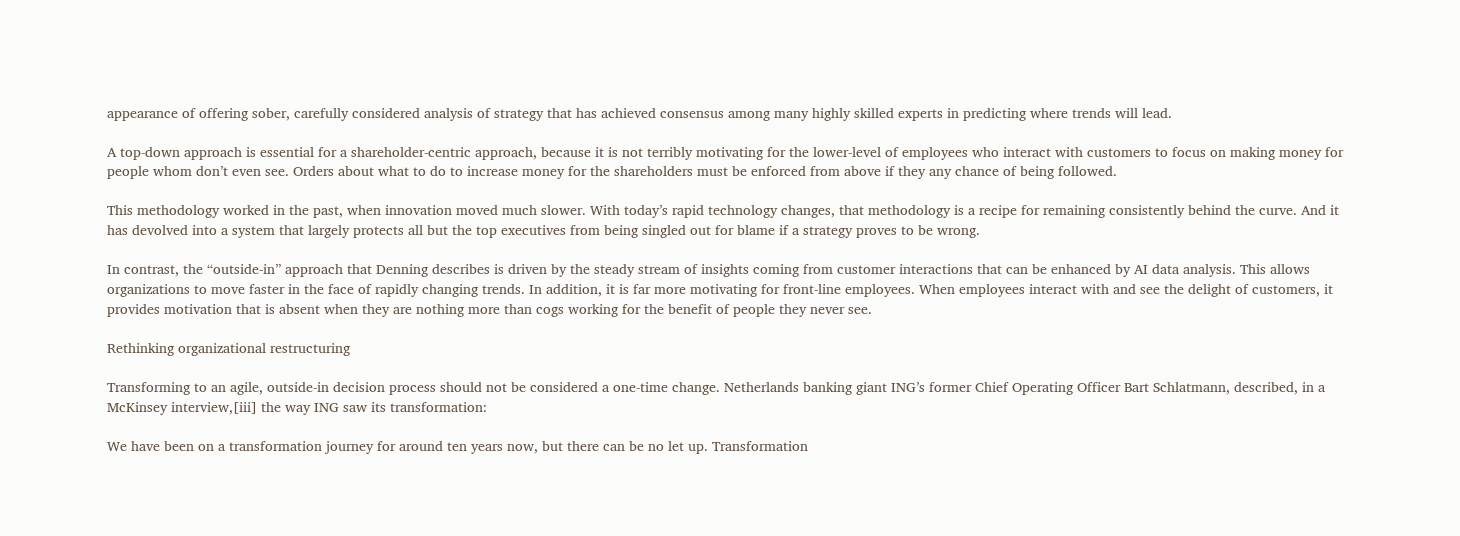appearance of offering sober, carefully considered analysis of strategy that has achieved consensus among many highly skilled experts in predicting where trends will lead.

A top-down approach is essential for a shareholder-centric approach, because it is not terribly motivating for the lower-level of employees who interact with customers to focus on making money for people whom don’t even see. Orders about what to do to increase money for the shareholders must be enforced from above if they any chance of being followed.

This methodology worked in the past, when innovation moved much slower. With today’s rapid technology changes, that methodology is a recipe for remaining consistently behind the curve. And it has devolved into a system that largely protects all but the top executives from being singled out for blame if a strategy proves to be wrong.

In contrast, the “outside-in” approach that Denning describes is driven by the steady stream of insights coming from customer interactions that can be enhanced by AI data analysis. This allows organizations to move faster in the face of rapidly changing trends. In addition, it is far more motivating for front-line employees. When employees interact with and see the delight of customers, it provides motivation that is absent when they are nothing more than cogs working for the benefit of people they never see.

Rethinking organizational restructuring

Transforming to an agile, outside-in decision process should not be considered a one-time change. Netherlands banking giant ING’s former Chief Operating Officer Bart Schlatmann, described, in a McKinsey interview,[iii] the way ING saw its transformation:

We have been on a transformation journey for around ten years now, but there can be no let up. Transformation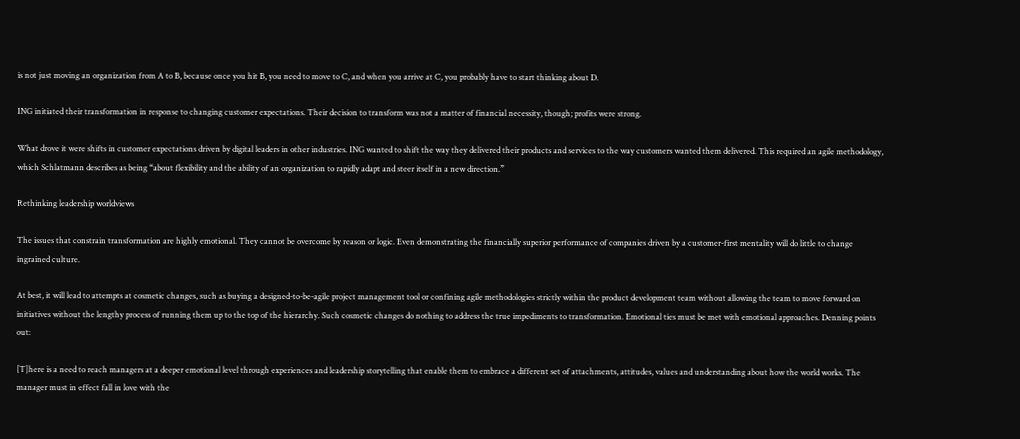is not just moving an organization from A to B, because once you hit B, you need to move to C, and when you arrive at C, you probably have to start thinking about D.

ING initiated their transformation in response to changing customer expectations. Their decision to transform was not a matter of financial necessity, though; profits were strong.

What drove it were shifts in customer expectations driven by digital leaders in other industries. ING wanted to shift the way they delivered their products and services to the way customers wanted them delivered. This required an agile methodology, which Schlatmann describes as being “about flexibility and the ability of an organization to rapidly adapt and steer itself in a new direction.”

Rethinking leadership worldviews

The issues that constrain transformation are highly emotional. They cannot be overcome by reason or logic. Even demonstrating the financially superior performance of companies driven by a customer-first mentality will do little to change ingrained culture.

At best, it will lead to attempts at cosmetic changes, such as buying a designed-to-be-agile project management tool or confining agile methodologies strictly within the product development team without allowing the team to move forward on initiatives without the lengthy process of running them up to the top of the hierarchy. Such cosmetic changes do nothing to address the true impediments to transformation. Emotional ties must be met with emotional approaches. Denning points out:

[T]here is a need to reach managers at a deeper emotional level through experiences and leadership storytelling that enable them to embrace a different set of attachments, attitudes, values and understanding about how the world works. The manager must in effect fall in love with the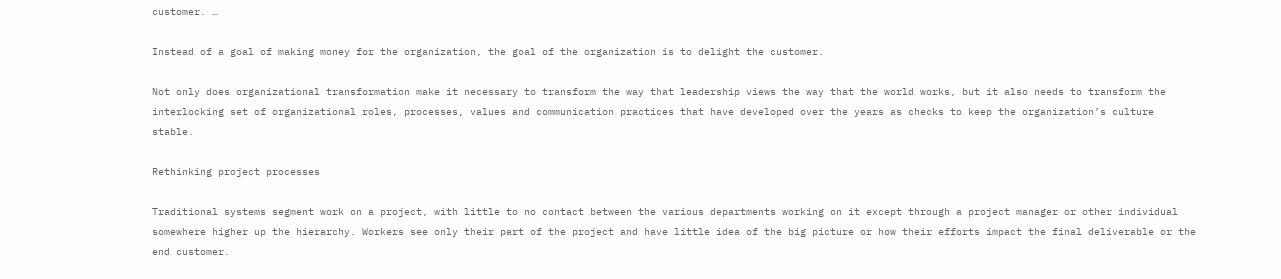customer. …

Instead of a goal of making money for the organization, the goal of the organization is to delight the customer.

Not only does organizational transformation make it necessary to transform the way that leadership views the way that the world works, but it also needs to transform the interlocking set of organizational roles, processes, values and communication practices that have developed over the years as checks to keep the organization’s culture stable.

Rethinking project processes

Traditional systems segment work on a project, with little to no contact between the various departments working on it except through a project manager or other individual somewhere higher up the hierarchy. Workers see only their part of the project and have little idea of the big picture or how their efforts impact the final deliverable or the end customer.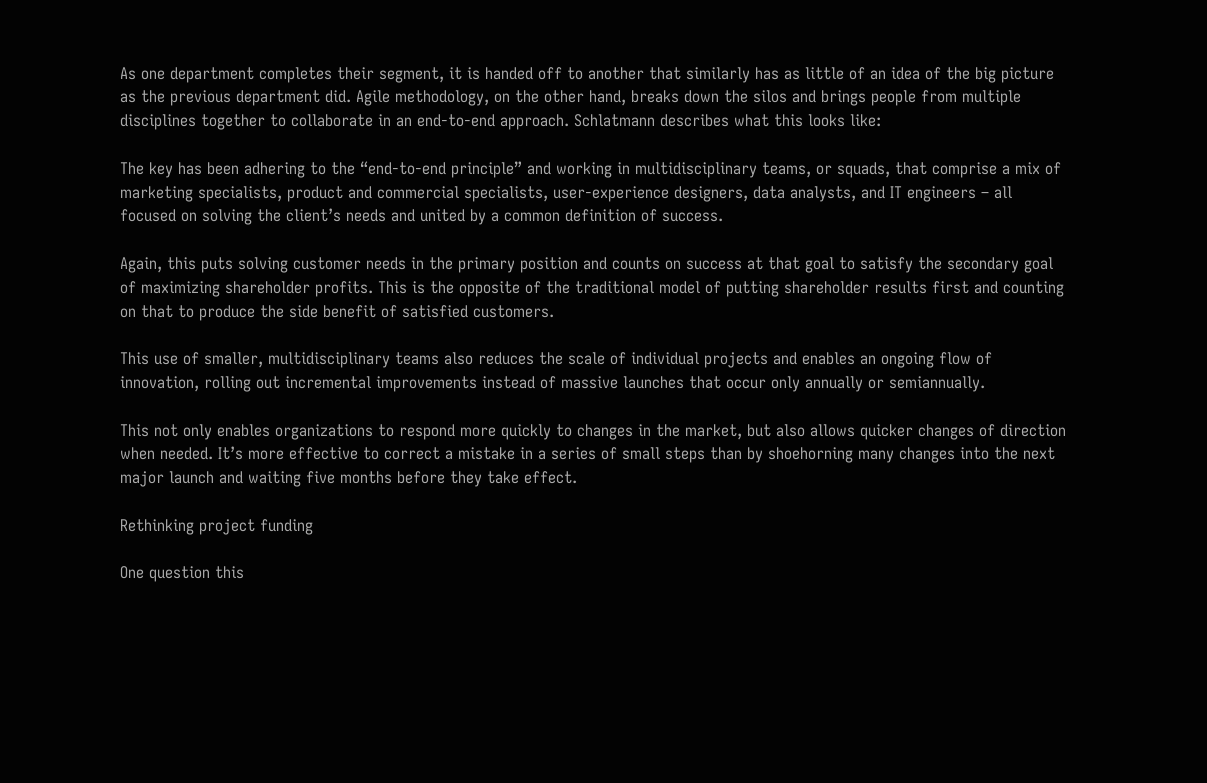As one department completes their segment, it is handed off to another that similarly has as little of an idea of the big picture as the previous department did. Agile methodology, on the other hand, breaks down the silos and brings people from multiple disciplines together to collaborate in an end-to-end approach. Schlatmann describes what this looks like:

The key has been adhering to the “end-to-end principle” and working in multidisciplinary teams, or squads, that comprise a mix of marketing specialists, product and commercial specialists, user-experience designers, data analysts, and IT engineers – all focused on solving the client’s needs and united by a common definition of success.

Again, this puts solving customer needs in the primary position and counts on success at that goal to satisfy the secondary goal of maximizing shareholder profits. This is the opposite of the traditional model of putting shareholder results first and counting on that to produce the side benefit of satisfied customers.

This use of smaller, multidisciplinary teams also reduces the scale of individual projects and enables an ongoing flow of innovation, rolling out incremental improvements instead of massive launches that occur only annually or semiannually.

This not only enables organizations to respond more quickly to changes in the market, but also allows quicker changes of direction when needed. It’s more effective to correct a mistake in a series of small steps than by shoehorning many changes into the next major launch and waiting five months before they take effect.

Rethinking project funding

One question this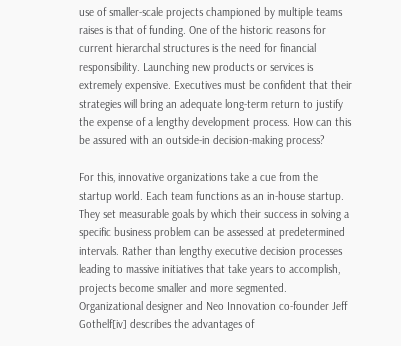use of smaller-scale projects championed by multiple teams raises is that of funding. One of the historic reasons for current hierarchal structures is the need for financial responsibility. Launching new products or services is extremely expensive. Executives must be confident that their strategies will bring an adequate long-term return to justify the expense of a lengthy development process. How can this be assured with an outside-in decision-making process?

For this, innovative organizations take a cue from the startup world. Each team functions as an in-house startup. They set measurable goals by which their success in solving a specific business problem can be assessed at predetermined intervals. Rather than lengthy executive decision processes leading to massive initiatives that take years to accomplish, projects become smaller and more segmented. Organizational designer and Neo Innovation co-founder Jeff Gothelf[iv] describes the advantages of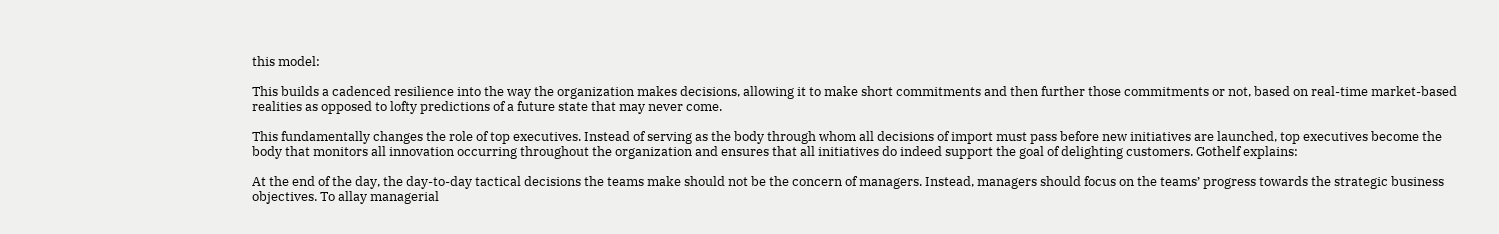this model:

This builds a cadenced resilience into the way the organization makes decisions, allowing it to make short commitments and then further those commitments or not, based on real-time market-based realities as opposed to lofty predictions of a future state that may never come.

This fundamentally changes the role of top executives. Instead of serving as the body through whom all decisions of import must pass before new initiatives are launched, top executives become the body that monitors all innovation occurring throughout the organization and ensures that all initiatives do indeed support the goal of delighting customers. Gothelf explains:

At the end of the day, the day-to-day tactical decisions the teams make should not be the concern of managers. Instead, managers should focus on the teams’ progress towards the strategic business objectives. To allay managerial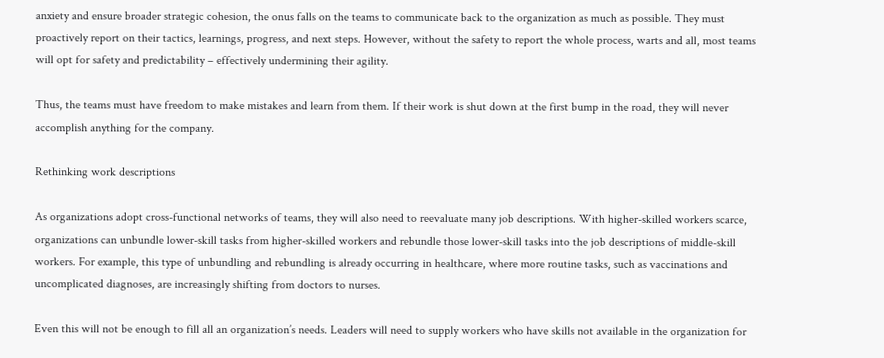anxiety and ensure broader strategic cohesion, the onus falls on the teams to communicate back to the organization as much as possible. They must proactively report on their tactics, learnings, progress, and next steps. However, without the safety to report the whole process, warts and all, most teams will opt for safety and predictability – effectively undermining their agility.

Thus, the teams must have freedom to make mistakes and learn from them. If their work is shut down at the first bump in the road, they will never accomplish anything for the company.

Rethinking work descriptions

As organizations adopt cross-functional networks of teams, they will also need to reevaluate many job descriptions. With higher-skilled workers scarce, organizations can unbundle lower-skill tasks from higher-skilled workers and rebundle those lower-skill tasks into the job descriptions of middle-skill workers. For example, this type of unbundling and rebundling is already occurring in healthcare, where more routine tasks, such as vaccinations and uncomplicated diagnoses, are increasingly shifting from doctors to nurses.

Even this will not be enough to fill all an organization’s needs. Leaders will need to supply workers who have skills not available in the organization for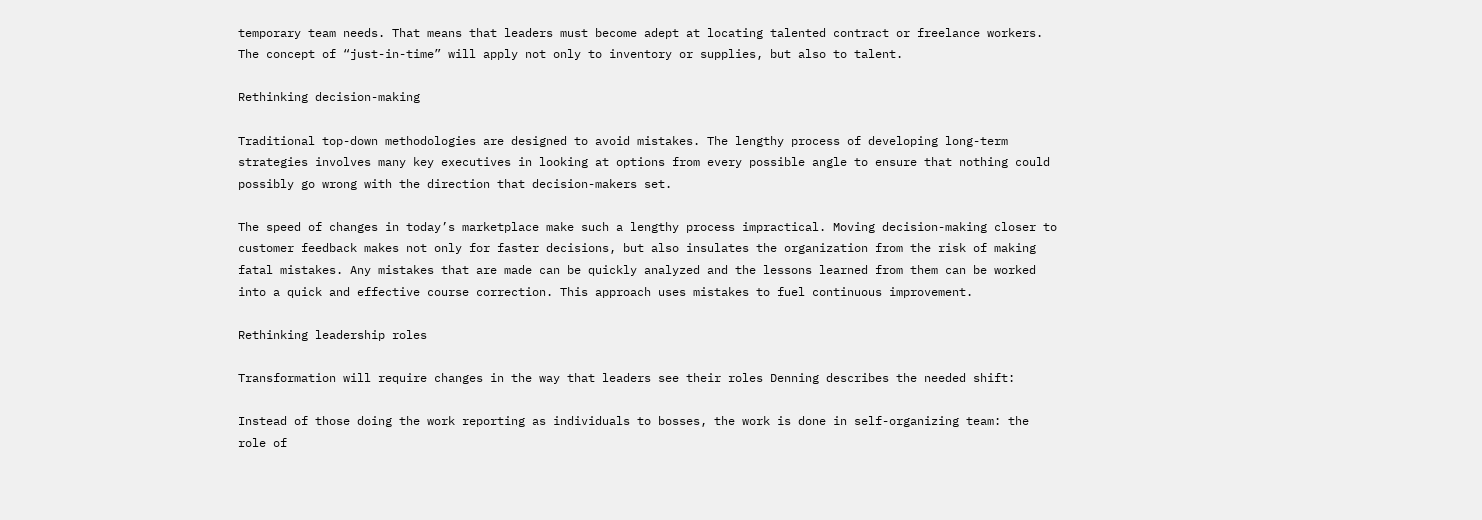temporary team needs. That means that leaders must become adept at locating talented contract or freelance workers. The concept of “just-in-time” will apply not only to inventory or supplies, but also to talent.

Rethinking decision-making

Traditional top-down methodologies are designed to avoid mistakes. The lengthy process of developing long-term strategies involves many key executives in looking at options from every possible angle to ensure that nothing could possibly go wrong with the direction that decision-makers set.

The speed of changes in today’s marketplace make such a lengthy process impractical. Moving decision-making closer to customer feedback makes not only for faster decisions, but also insulates the organization from the risk of making fatal mistakes. Any mistakes that are made can be quickly analyzed and the lessons learned from them can be worked into a quick and effective course correction. This approach uses mistakes to fuel continuous improvement.

Rethinking leadership roles

Transformation will require changes in the way that leaders see their roles Denning describes the needed shift:

Instead of those doing the work reporting as individuals to bosses, the work is done in self-organizing team: the role of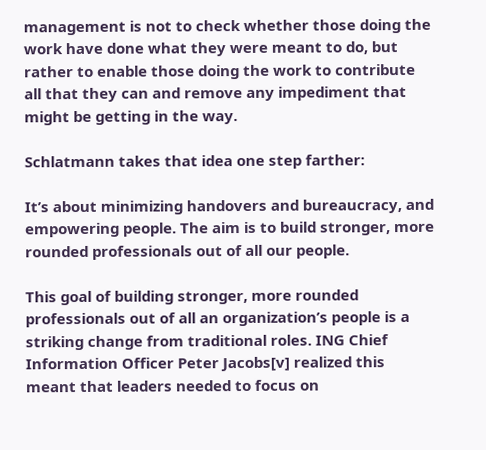management is not to check whether those doing the work have done what they were meant to do, but rather to enable those doing the work to contribute all that they can and remove any impediment that might be getting in the way.

Schlatmann takes that idea one step farther:

It’s about minimizing handovers and bureaucracy, and empowering people. The aim is to build stronger, more rounded professionals out of all our people.

This goal of building stronger, more rounded professionals out of all an organization’s people is a striking change from traditional roles. ING Chief Information Officer Peter Jacobs[v] realized this meant that leaders needed to focus on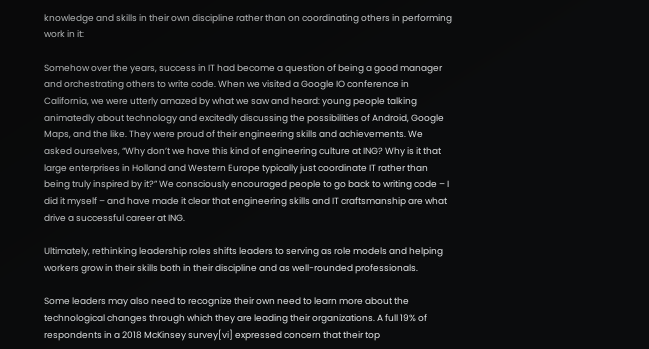knowledge and skills in their own discipline rather than on coordinating others in performing work in it:

Somehow over the years, success in IT had become a question of being a good manager and orchestrating others to write code. When we visited a Google IO conference in California, we were utterly amazed by what we saw and heard: young people talking animatedly about technology and excitedly discussing the possibilities of Android, Google Maps, and the like. They were proud of their engineering skills and achievements. We asked ourselves, “Why don’t we have this kind of engineering culture at ING? Why is it that large enterprises in Holland and Western Europe typically just coordinate IT rather than being truly inspired by it?” We consciously encouraged people to go back to writing code – I did it myself – and have made it clear that engineering skills and IT craftsmanship are what drive a successful career at ING.

Ultimately, rethinking leadership roles shifts leaders to serving as role models and helping workers grow in their skills both in their discipline and as well-rounded professionals.

Some leaders may also need to recognize their own need to learn more about the technological changes through which they are leading their organizations. A full 19% of respondents in a 2018 McKinsey survey[vi] expressed concern that their top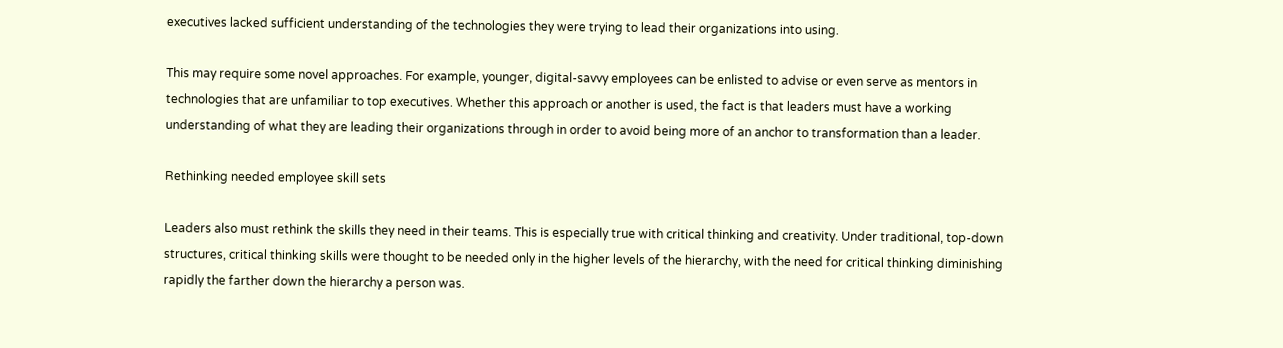executives lacked sufficient understanding of the technologies they were trying to lead their organizations into using.

This may require some novel approaches. For example, younger, digital-savvy employees can be enlisted to advise or even serve as mentors in technologies that are unfamiliar to top executives. Whether this approach or another is used, the fact is that leaders must have a working understanding of what they are leading their organizations through in order to avoid being more of an anchor to transformation than a leader.

Rethinking needed employee skill sets

Leaders also must rethink the skills they need in their teams. This is especially true with critical thinking and creativity. Under traditional, top-down structures, critical thinking skills were thought to be needed only in the higher levels of the hierarchy, with the need for critical thinking diminishing rapidly the farther down the hierarchy a person was.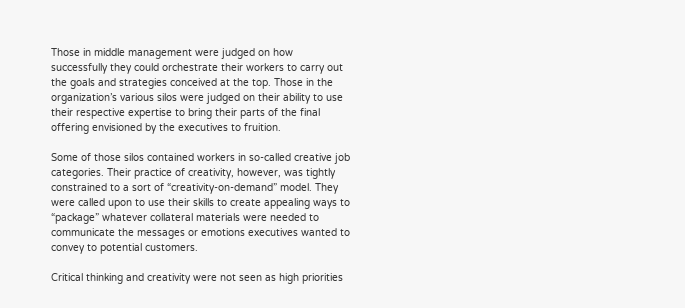Those in middle management were judged on how successfully they could orchestrate their workers to carry out the goals and strategies conceived at the top. Those in the organization’s various silos were judged on their ability to use their respective expertise to bring their parts of the final offering envisioned by the executives to fruition.

Some of those silos contained workers in so-called creative job categories. Their practice of creativity, however, was tightly constrained to a sort of “creativity-on-demand” model. They were called upon to use their skills to create appealing ways to “package” whatever collateral materials were needed to communicate the messages or emotions executives wanted to convey to potential customers.

Critical thinking and creativity were not seen as high priorities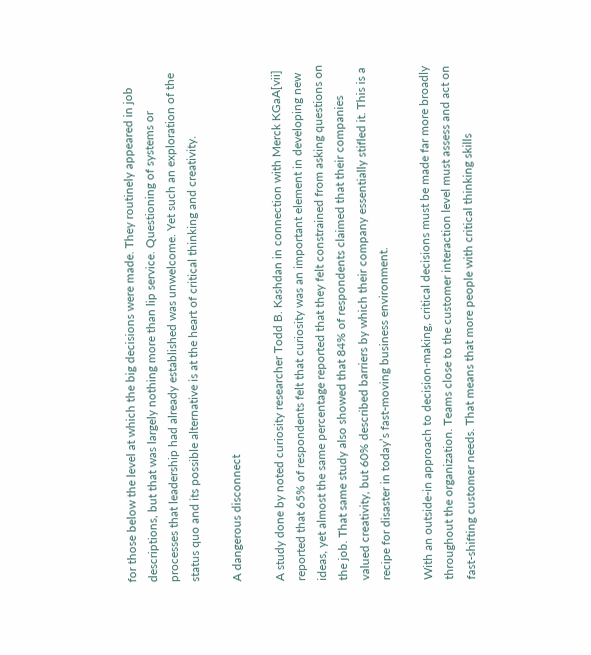for those below the level at which the big decisions were made. They routinely appeared in job descriptions, but that was largely nothing more than lip service. Questioning of systems or processes that leadership had already established was unwelcome. Yet such an exploration of the status quo and its possible alternative is at the heart of critical thinking and creativity.

A dangerous disconnect

A study done by noted curiosity researcher Todd B. Kashdan in connection with Merck KGaA[vii] reported that 65% of respondents felt that curiosity was an important element in developing new ideas, yet almost the same percentage reported that they felt constrained from asking questions on the job. That same study also showed that 84% of respondents claimed that their companies valued creativity, but 60% described barriers by which their company essentially stifled it. This is a recipe for disaster in today’s fast-moving business environment.

With an outside-in approach to decision-making, critical decisions must be made far more broadly throughout the organization. Teams close to the customer interaction level must assess and act on fast-shifting customer needs. That means that more people with critical thinking skills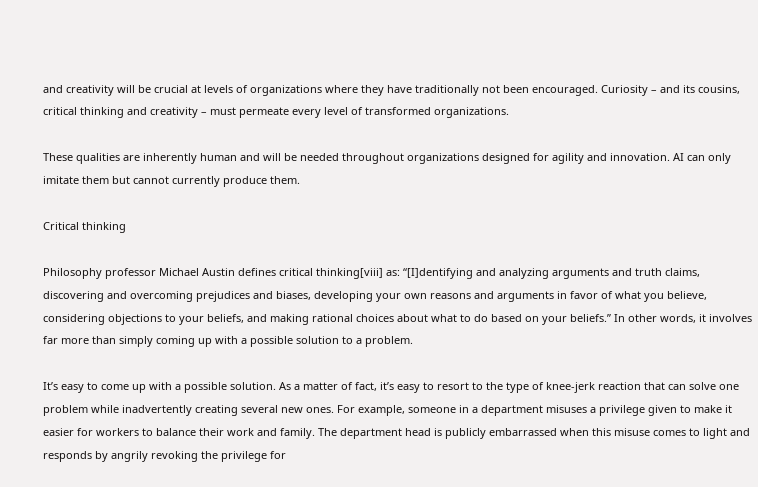and creativity will be crucial at levels of organizations where they have traditionally not been encouraged. Curiosity – and its cousins, critical thinking and creativity – must permeate every level of transformed organizations.

These qualities are inherently human and will be needed throughout organizations designed for agility and innovation. AI can only imitate them but cannot currently produce them.

Critical thinking

Philosophy professor Michael Austin defines critical thinking[viii] as: “[I]dentifying and analyzing arguments and truth claims, discovering and overcoming prejudices and biases, developing your own reasons and arguments in favor of what you believe, considering objections to your beliefs, and making rational choices about what to do based on your beliefs.” In other words, it involves far more than simply coming up with a possible solution to a problem.

It’s easy to come up with a possible solution. As a matter of fact, it’s easy to resort to the type of knee-jerk reaction that can solve one problem while inadvertently creating several new ones. For example, someone in a department misuses a privilege given to make it easier for workers to balance their work and family. The department head is publicly embarrassed when this misuse comes to light and responds by angrily revoking the privilege for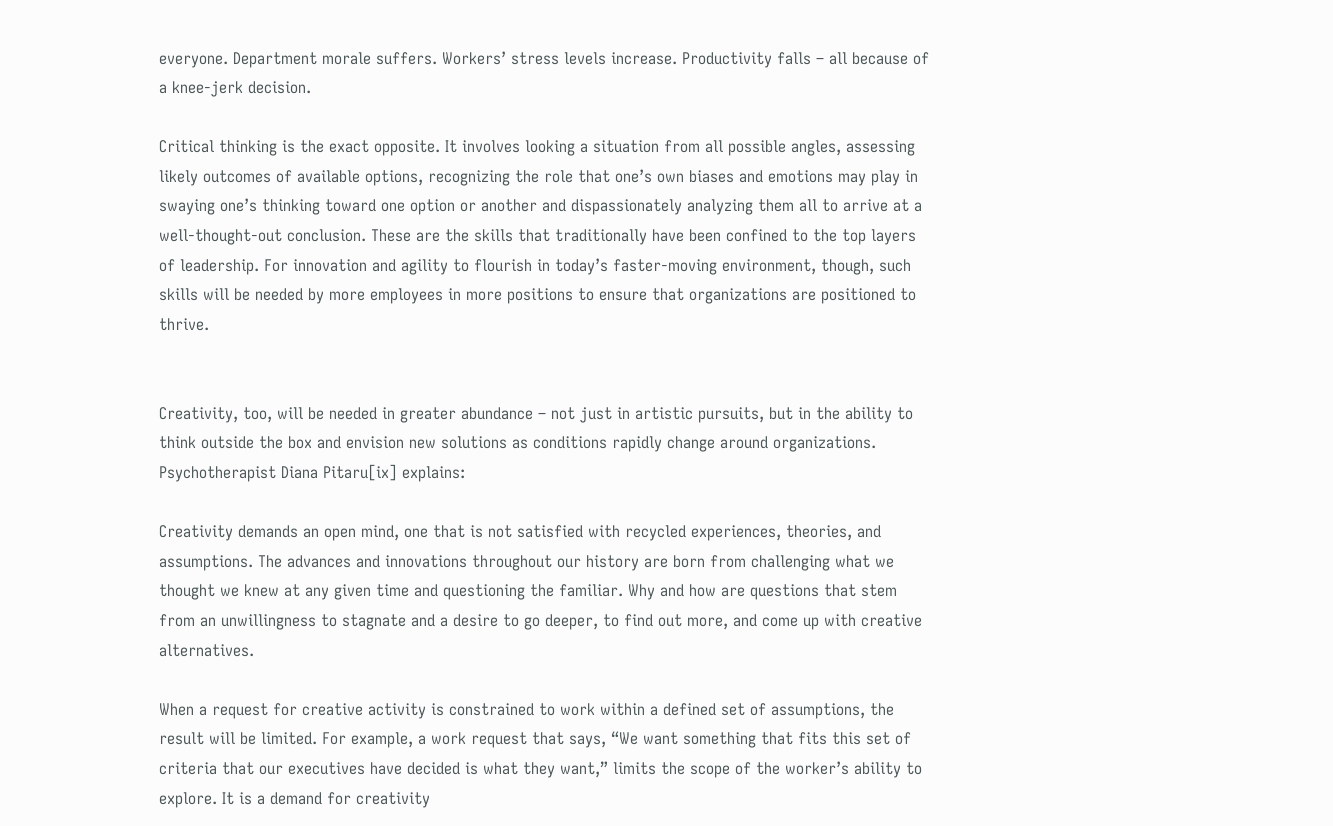everyone. Department morale suffers. Workers’ stress levels increase. Productivity falls – all because of a knee-jerk decision.

Critical thinking is the exact opposite. It involves looking a situation from all possible angles, assessing likely outcomes of available options, recognizing the role that one’s own biases and emotions may play in swaying one’s thinking toward one option or another and dispassionately analyzing them all to arrive at a well-thought-out conclusion. These are the skills that traditionally have been confined to the top layers of leadership. For innovation and agility to flourish in today’s faster-moving environment, though, such skills will be needed by more employees in more positions to ensure that organizations are positioned to thrive.


Creativity, too, will be needed in greater abundance – not just in artistic pursuits, but in the ability to think outside the box and envision new solutions as conditions rapidly change around organizations. Psychotherapist Diana Pitaru[ix] explains:

Creativity demands an open mind, one that is not satisfied with recycled experiences, theories, and assumptions. The advances and innovations throughout our history are born from challenging what we thought we knew at any given time and questioning the familiar. Why and how are questions that stem from an unwillingness to stagnate and a desire to go deeper, to find out more, and come up with creative alternatives.

When a request for creative activity is constrained to work within a defined set of assumptions, the result will be limited. For example, a work request that says, “We want something that fits this set of criteria that our executives have decided is what they want,” limits the scope of the worker’s ability to explore. It is a demand for creativity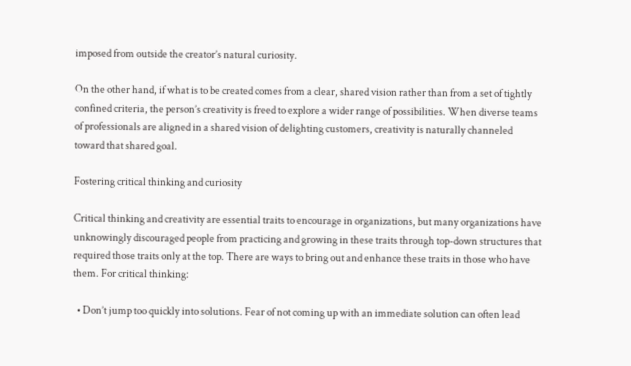imposed from outside the creator’s natural curiosity.

On the other hand, if what is to be created comes from a clear, shared vision rather than from a set of tightly confined criteria, the person’s creativity is freed to explore a wider range of possibilities. When diverse teams of professionals are aligned in a shared vision of delighting customers, creativity is naturally channeled toward that shared goal.

Fostering critical thinking and curiosity

Critical thinking and creativity are essential traits to encourage in organizations, but many organizations have unknowingly discouraged people from practicing and growing in these traits through top-down structures that required those traits only at the top. There are ways to bring out and enhance these traits in those who have them. For critical thinking:

  • Don’t jump too quickly into solutions. Fear of not coming up with an immediate solution can often lead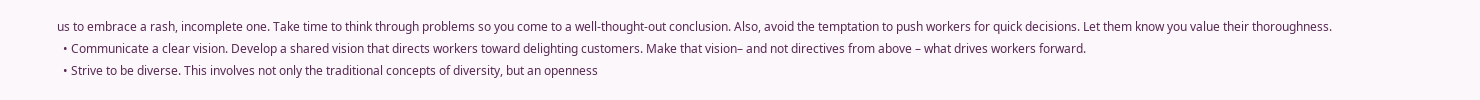us to embrace a rash, incomplete one. Take time to think through problems so you come to a well-thought-out conclusion. Also, avoid the temptation to push workers for quick decisions. Let them know you value their thoroughness.
  • Communicate a clear vision. Develop a shared vision that directs workers toward delighting customers. Make that vision– and not directives from above – what drives workers forward.
  • Strive to be diverse. This involves not only the traditional concepts of diversity, but an openness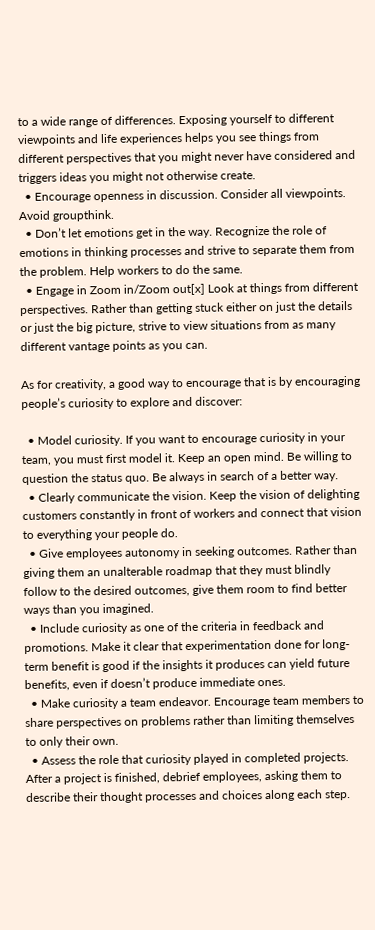to a wide range of differences. Exposing yourself to different viewpoints and life experiences helps you see things from different perspectives that you might never have considered and triggers ideas you might not otherwise create.
  • Encourage openness in discussion. Consider all viewpoints. Avoid groupthink.
  • Don’t let emotions get in the way. Recognize the role of emotions in thinking processes and strive to separate them from the problem. Help workers to do the same.
  • Engage in Zoom in/Zoom out[x] Look at things from different perspectives. Rather than getting stuck either on just the details or just the big picture, strive to view situations from as many different vantage points as you can.

As for creativity, a good way to encourage that is by encouraging people’s curiosity to explore and discover:

  • Model curiosity. If you want to encourage curiosity in your team, you must first model it. Keep an open mind. Be willing to question the status quo. Be always in search of a better way.
  • Clearly communicate the vision. Keep the vision of delighting customers constantly in front of workers and connect that vision to everything your people do.
  • Give employees autonomy in seeking outcomes. Rather than giving them an unalterable roadmap that they must blindly follow to the desired outcomes, give them room to find better ways than you imagined.
  • Include curiosity as one of the criteria in feedback and promotions. Make it clear that experimentation done for long-term benefit is good if the insights it produces can yield future benefits, even if doesn’t produce immediate ones.
  • Make curiosity a team endeavor. Encourage team members to share perspectives on problems rather than limiting themselves to only their own.
  • Assess the role that curiosity played in completed projects. After a project is finished, debrief employees, asking them to describe their thought processes and choices along each step.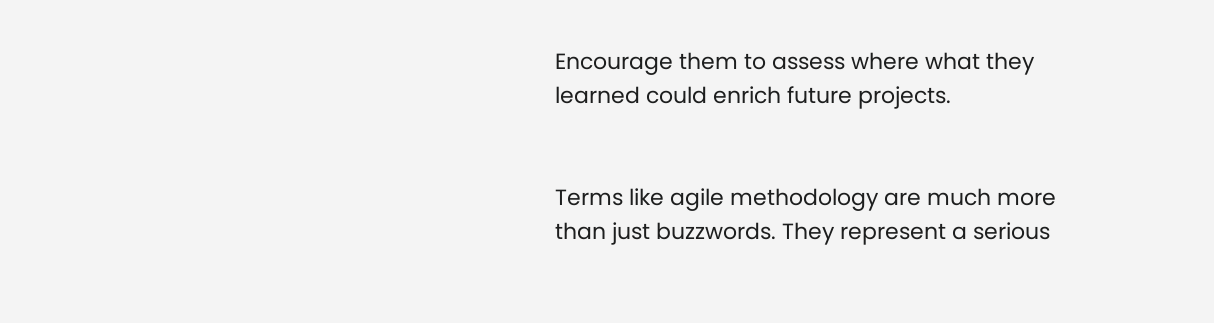Encourage them to assess where what they learned could enrich future projects.


Terms like agile methodology are much more than just buzzwords. They represent a serious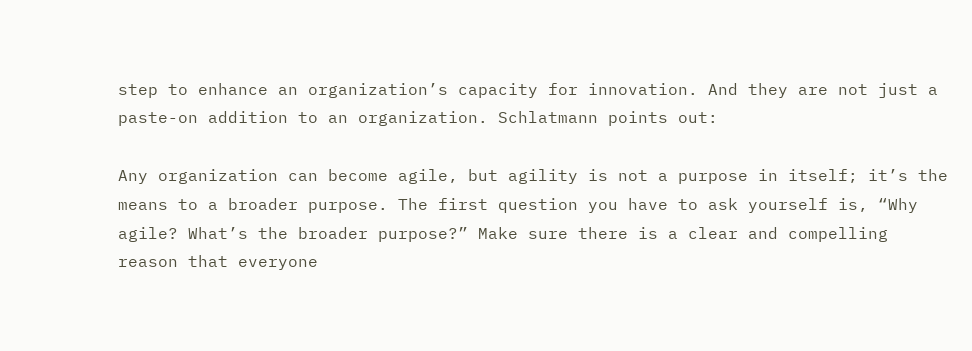step to enhance an organization’s capacity for innovation. And they are not just a paste-on addition to an organization. Schlatmann points out:

Any organization can become agile, but agility is not a purpose in itself; it’s the means to a broader purpose. The first question you have to ask yourself is, “Why agile? What’s the broader purpose?” Make sure there is a clear and compelling reason that everyone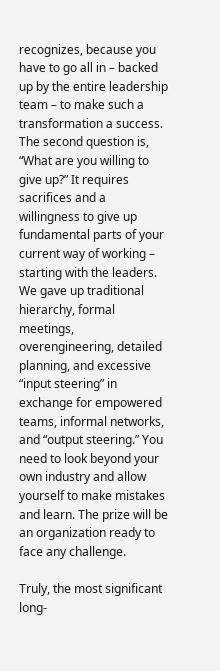recognizes, because you have to go all in – backed up by the entire leadership team – to make such a transformation a success. The second question is, “What are you willing to give up?” It requires sacrifices and a willingness to give up fundamental parts of your current way of working – starting with the leaders. We gave up traditional hierarchy, formal meetings, overengineering, detailed planning, and excessive “input steering” in exchange for empowered teams, informal networks, and “output steering.” You need to look beyond your own industry and allow yourself to make mistakes and learn. The prize will be an organization ready to face any challenge.

Truly, the most significant long-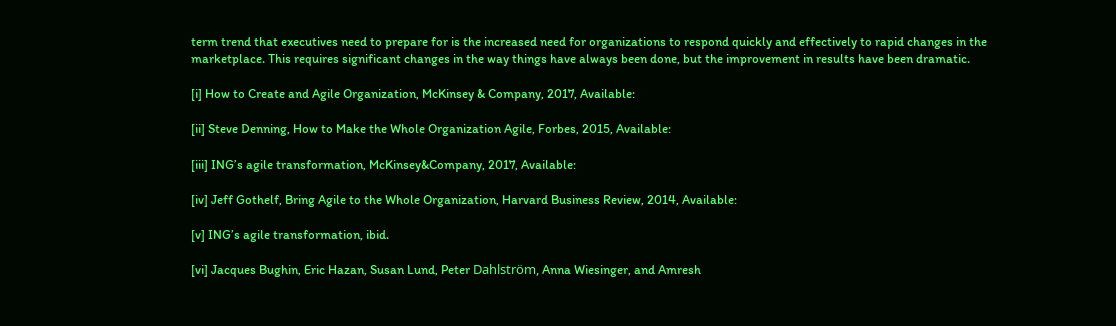term trend that executives need to prepare for is the increased need for organizations to respond quickly and effectively to rapid changes in the marketplace. This requires significant changes in the way things have always been done, but the improvement in results have been dramatic.

[i] How to Create and Agile Organization, McKinsey & Company, 2017, Available:

[ii] Steve Denning, How to Make the Whole Organization Agile, Forbes, 2015, Available:

[iii] ING’s agile transformation, McKinsey&Company, 2017, Available:

[iv] Jeff Gothelf, Bring Agile to the Whole Organization, Harvard Business Review, 2014, Available:

[v] ING’s agile transformation, ibid.

[vi] Jacques Bughin, Eric Hazan, Susan Lund, Peter Dahlström, Anna Wiesinger, and Amresh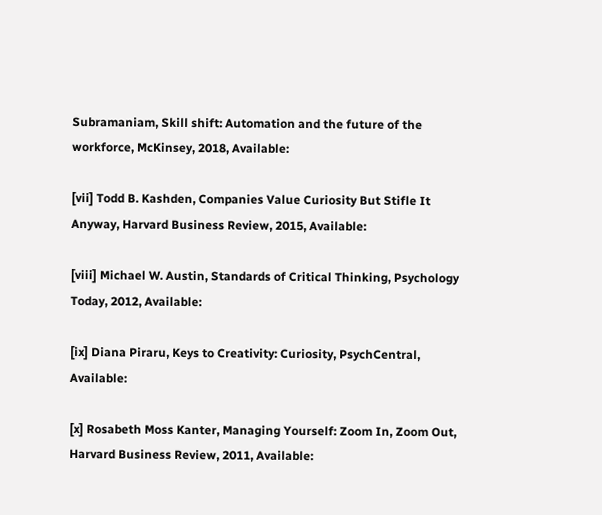Subramaniam, Skill shift: Automation and the future of the workforce, McKinsey, 2018, Available:

[vii] Todd B. Kashden, Companies Value Curiosity But Stifle It Anyway, Harvard Business Review, 2015, Available:

[viii] Michael W. Austin, Standards of Critical Thinking, Psychology Today, 2012, Available:

[ix] Diana Piraru, Keys to Creativity: Curiosity, PsychCentral, Available:

[x] Rosabeth Moss Kanter, Managing Yourself: Zoom In, Zoom Out, Harvard Business Review, 2011, Available: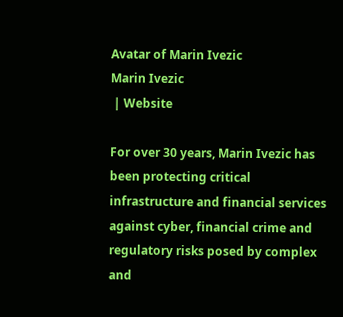Avatar of Marin Ivezic
Marin Ivezic
 | Website

For over 30 years, Marin Ivezic has been protecting critical infrastructure and financial services against cyber, financial crime and regulatory risks posed by complex and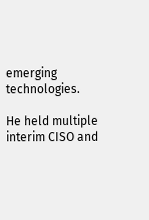emerging technologies.

He held multiple interim CISO and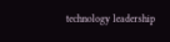technology leadership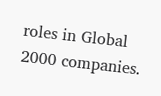roles in Global 2000 companies.